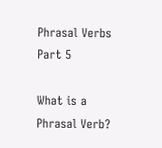Phrasal Verbs Part 5

What is a Phrasal Verb?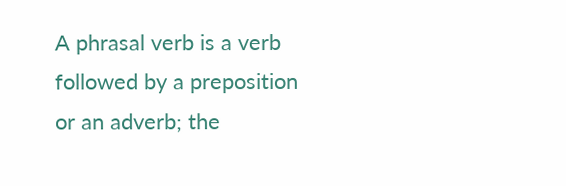A phrasal verb is a verb followed by a preposition or an adverb; the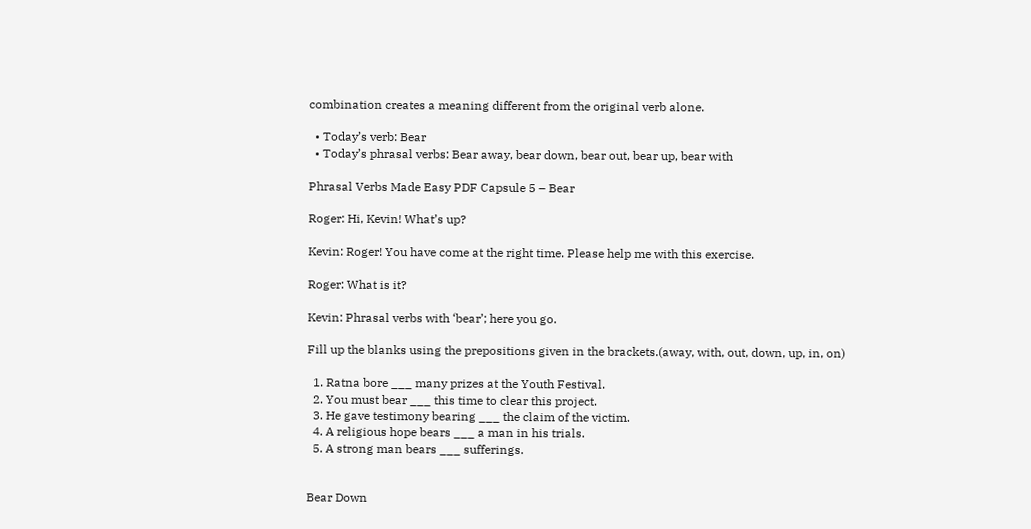combination creates a meaning different from the original verb alone.

  • Today’s verb: Bear
  • Today’s phrasal verbs: Bear away, bear down, bear out, bear up, bear with

Phrasal Verbs Made Easy PDF Capsule 5 – Bear

Roger: Hi, Kevin! What’s up?

Kevin: Roger! You have come at the right time. Please help me with this exercise.

Roger: What is it?

Kevin: Phrasal verbs with ‘bear’; here you go.

Fill up the blanks using the prepositions given in the brackets.(away, with, out, down, up, in, on)

  1. Ratna bore ___ many prizes at the Youth Festival.
  2. You must bear ___ this time to clear this project.
  3. He gave testimony bearing ___ the claim of the victim.
  4. A religious hope bears ___ a man in his trials.
  5. A strong man bears ___ sufferings.


Bear Down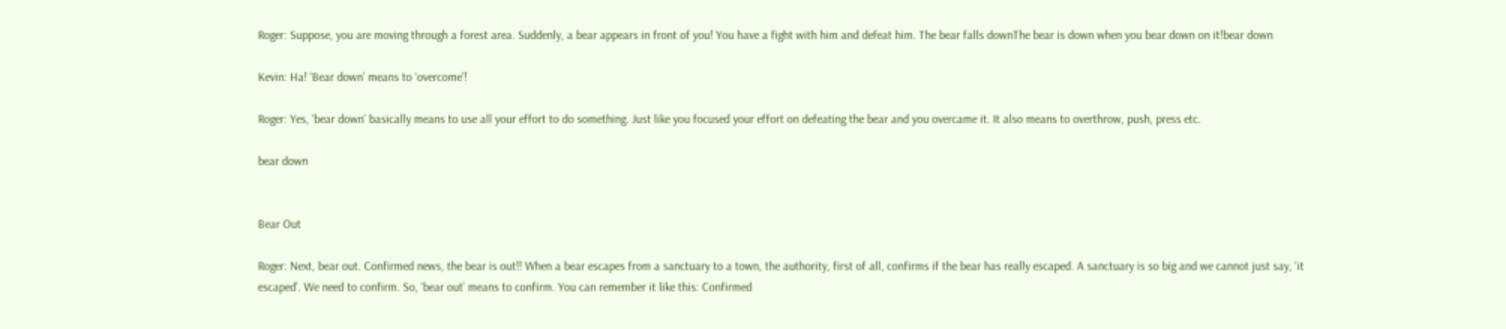Roger: Suppose, you are moving through a forest area. Suddenly, a bear appears in front of you! You have a fight with him and defeat him. The bear falls downThe bear is down when you bear down on it!bear down

Kevin: Ha! ‘Bear down’ means to ‘overcome’!

Roger: Yes, ‘bear down’ basically means to use all your effort to do something. Just like you focused your effort on defeating the bear and you overcame it. It also means to overthrow, push, press etc.

bear down


Bear Out

Roger: Next, bear out. Confirmed news, the bear is out!! When a bear escapes from a sanctuary to a town, the authority, first of all, confirms if the bear has really escaped. A sanctuary is so big and we cannot just say, ‘it escaped’. We need to confirm. So, ‘bear out’ means to confirm. You can remember it like this: Confirmed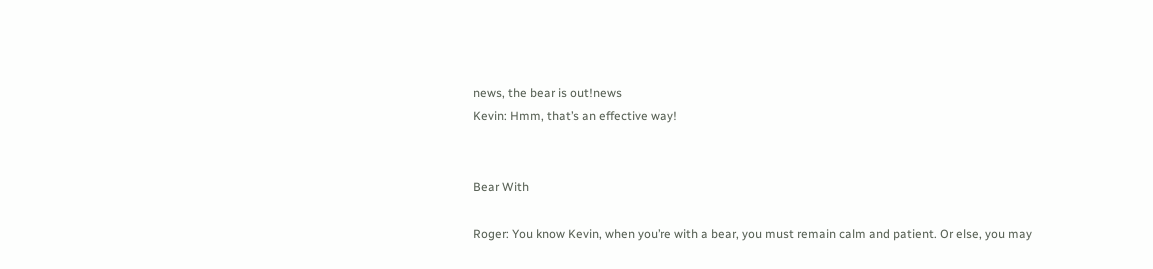news, the bear is out!news
Kevin: Hmm, that’s an effective way!


Bear With

Roger: You know Kevin, when you’re with a bear, you must remain calm and patient. Or else, you may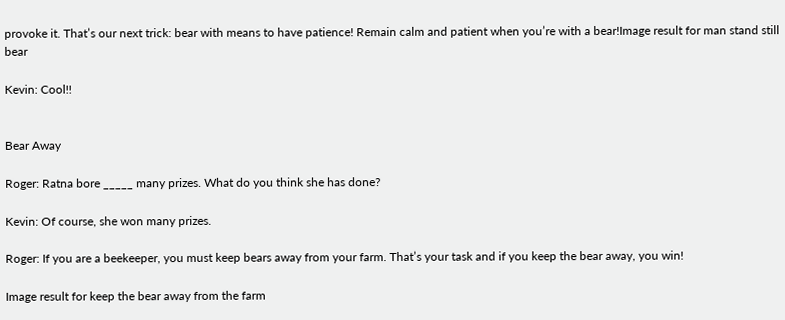provoke it. That’s our next trick: bear with means to have patience! Remain calm and patient when you’re with a bear!Image result for man stand still bear

Kevin: Cool!!


Bear Away

Roger: Ratna bore _____ many prizes. What do you think she has done?

Kevin: Of course, she won many prizes.

Roger: If you are a beekeeper, you must keep bears away from your farm. That’s your task and if you keep the bear away, you win!

Image result for keep the bear away from the farm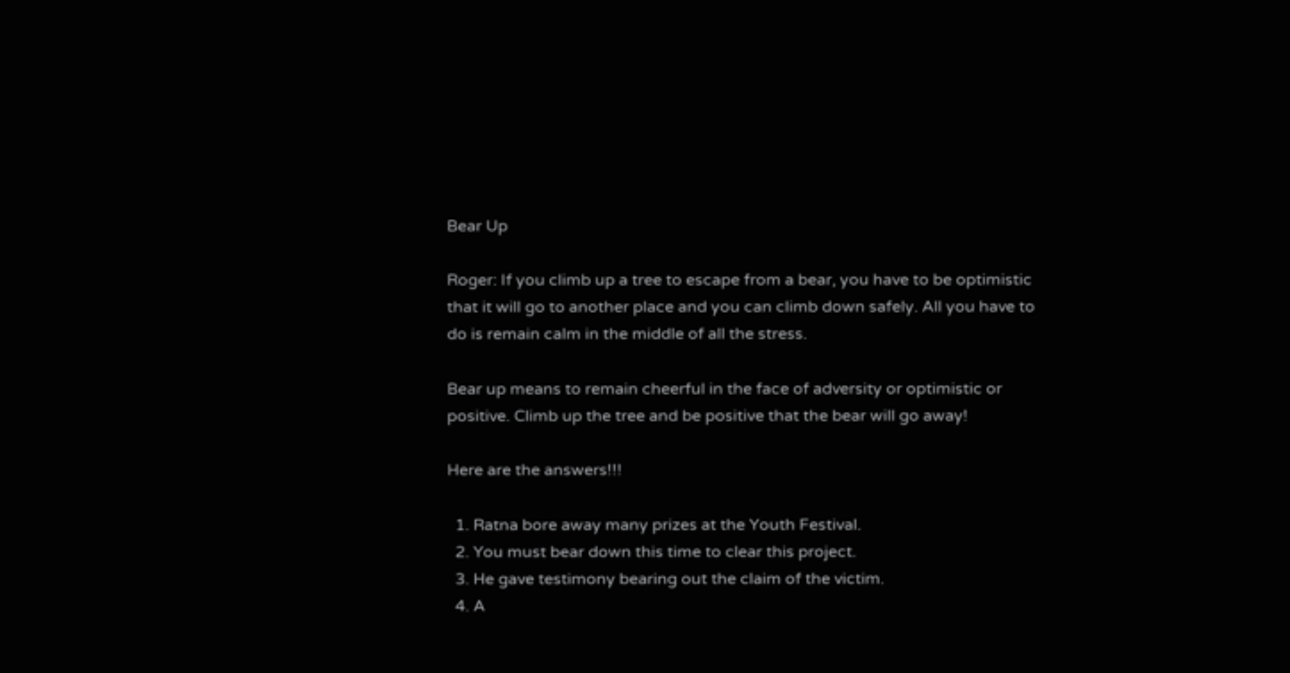Bear Up

Roger: If you climb up a tree to escape from a bear, you have to be optimistic that it will go to another place and you can climb down safely. All you have to do is remain calm in the middle of all the stress.

Bear up means to remain cheerful in the face of adversity or optimistic or positive. Climb up the tree and be positive that the bear will go away!

Here are the answers!!!

  1. Ratna bore away many prizes at the Youth Festival.
  2. You must bear down this time to clear this project.
  3. He gave testimony bearing out the claim of the victim.
  4. A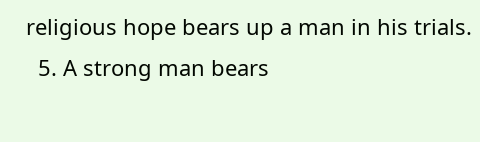religious hope bears up a man in his trials.
  5. A strong man bears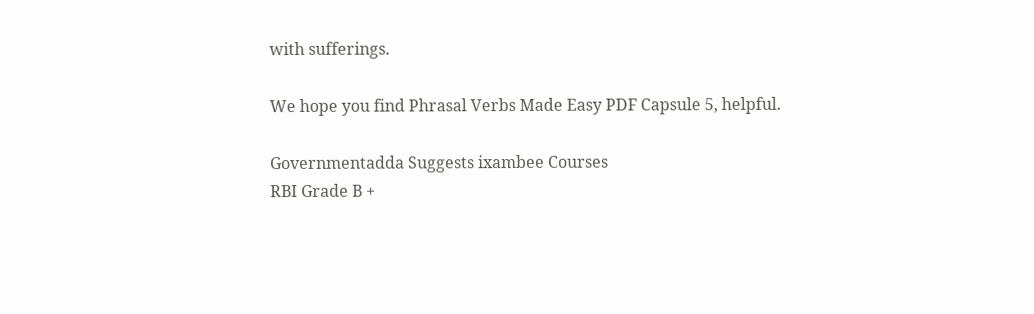with sufferings.

We hope you find Phrasal Verbs Made Easy PDF Capsule 5, helpful.

Governmentadda Suggests ixambee Courses
RBI Grade B +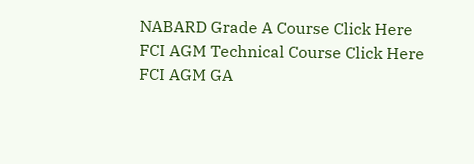NABARD Grade A Course Click Here
FCI AGM Technical Course Click Here
FCI AGM GA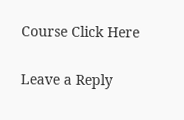Course Click Here

Leave a Reply